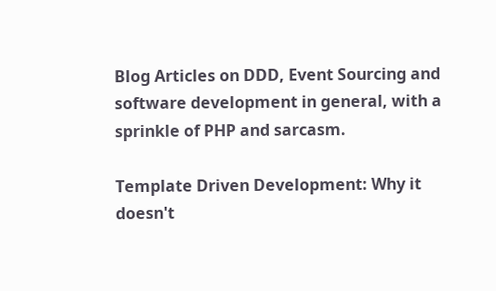Blog Articles on DDD, Event Sourcing and software development in general, with a sprinkle of PHP and sarcasm.

Template Driven Development: Why it doesn't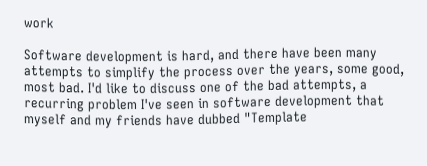work

Software development is hard, and there have been many attempts to simplify the process over the years, some good, most bad. I'd like to discuss one of the bad attempts, a recurring problem I've seen in software development that myself and my friends have dubbed "Template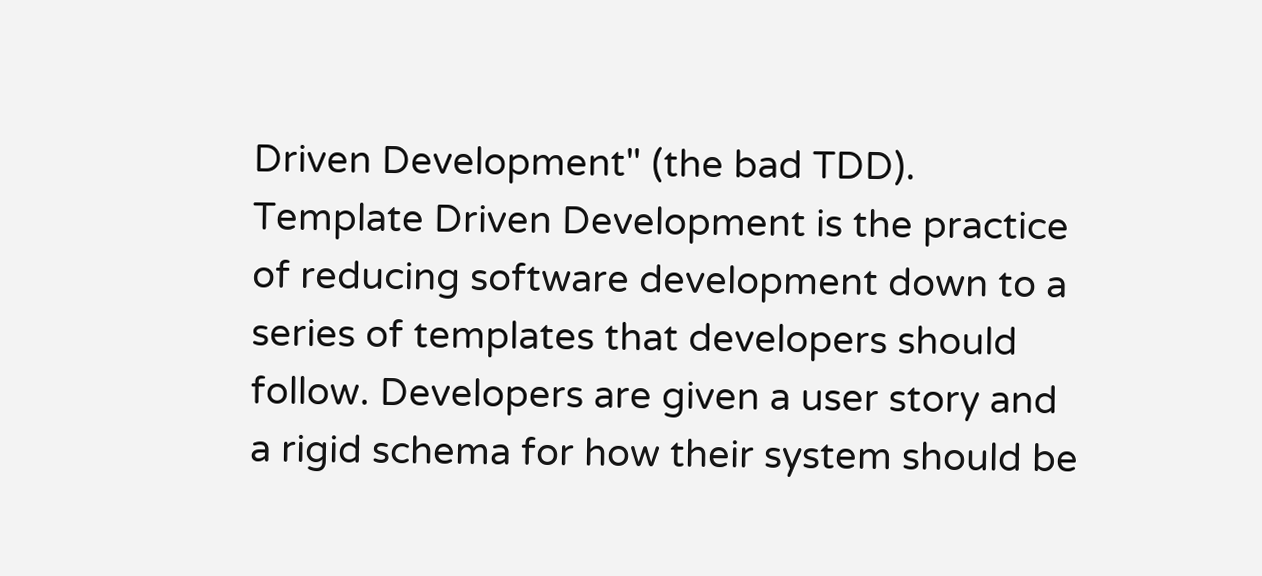Driven Development" (the bad TDD). Template Driven Development is the practice of reducing software development down to a series of templates that developers should follow. Developers are given a user story and a rigid schema for how their system should be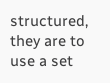structured, they are to use a set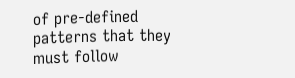of pre-defined patterns that they must follow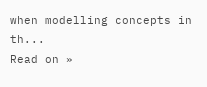when modelling concepts in th...
Read on »